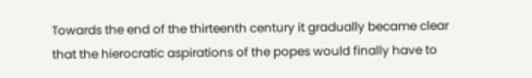Towards the end of the thirteenth century it gradually became clear that the hierocratic aspirations of the popes would finally have to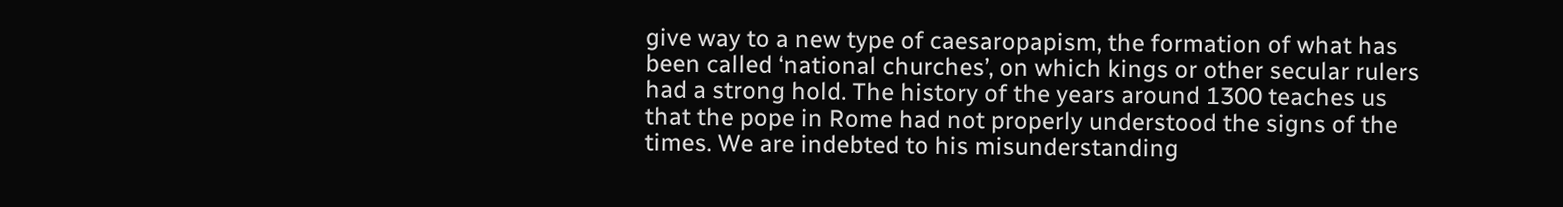give way to a new type of caesaropapism, the formation of what has been called ‘national churches’, on which kings or other secular rulers had a strong hold. The history of the years around 1300 teaches us that the pope in Rome had not properly understood the signs of the times. We are indebted to his misunderstanding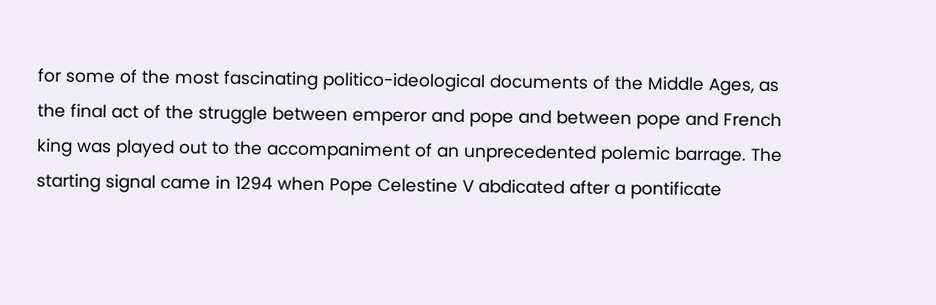for some of the most fascinating politico-ideological documents of the Middle Ages, as the final act of the struggle between emperor and pope and between pope and French king was played out to the accompaniment of an unprecedented polemic barrage. The starting signal came in 1294 when Pope Celestine V abdicated after a pontificate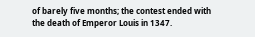of barely five months; the contest ended with the death of Emperor Louis in 1347.